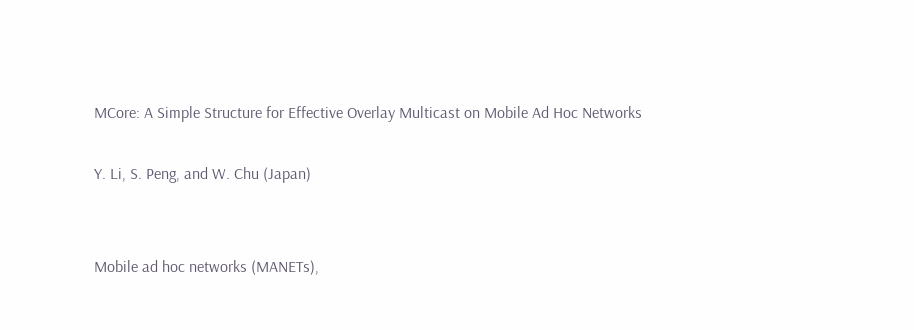MCore: A Simple Structure for Effective Overlay Multicast on Mobile Ad Hoc Networks

Y. Li, S. Peng, and W. Chu (Japan)


Mobile ad hoc networks (MANETs),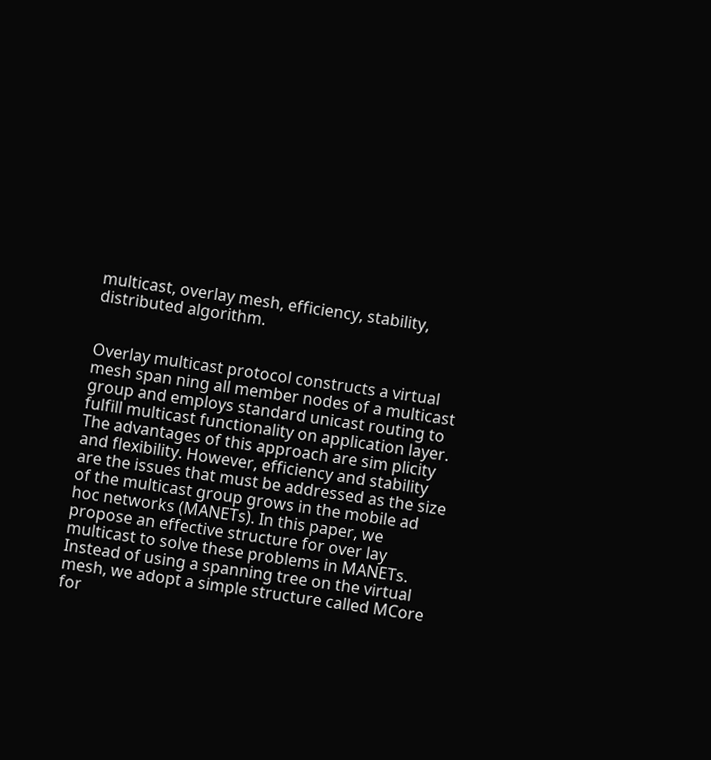multicast, overlay mesh, efficiency, stability, distributed algorithm.


Overlay multicast protocol constructs a virtual mesh span ning all member nodes of a multicast group and employs standard unicast routing to fulfill multicast functionality on application layer. The advantages of this approach are sim plicity and flexibility. However, efficiency and stability are the issues that must be addressed as the size of the multicast group grows in the mobile ad hoc networks (MANETs). In this paper, we propose an effective structure for over lay multicast to solve these problems in MANETs. Instead of using a spanning tree on the virtual mesh, we adopt a simple structure called MCore for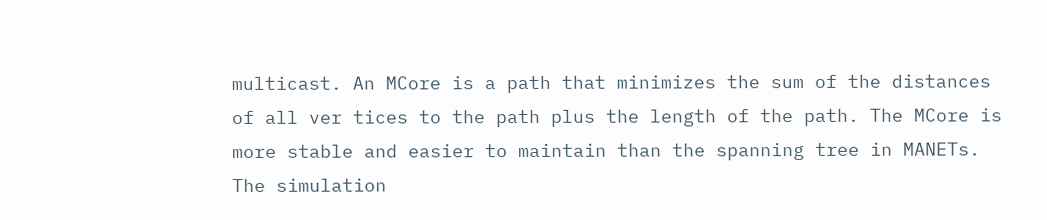multicast. An MCore is a path that minimizes the sum of the distances of all ver tices to the path plus the length of the path. The MCore is more stable and easier to maintain than the spanning tree in MANETs. The simulation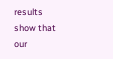results show that our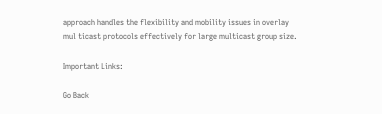approach handles the flexibility and mobility issues in overlay mul ticast protocols effectively for large multicast group size.

Important Links:

Go Back